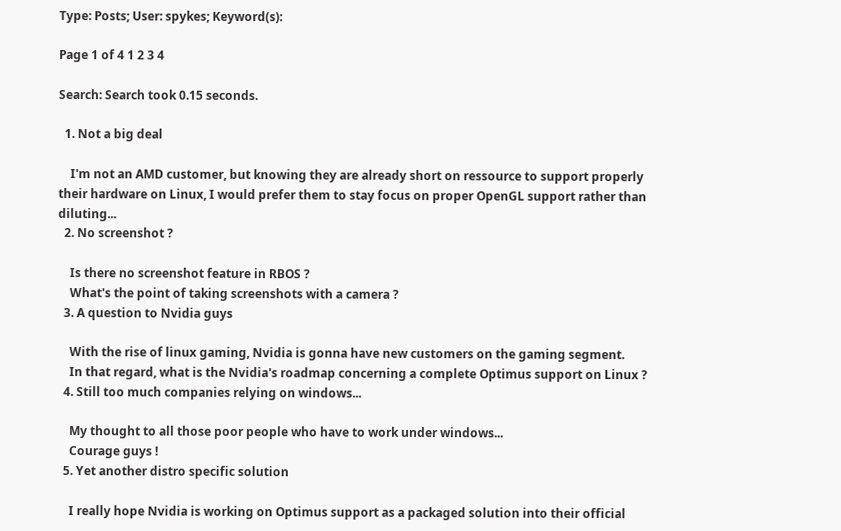Type: Posts; User: spykes; Keyword(s):

Page 1 of 4 1 2 3 4

Search: Search took 0.15 seconds.

  1. Not a big deal

    I'm not an AMD customer, but knowing they are already short on ressource to support properly their hardware on Linux, I would prefer them to stay focus on proper OpenGL support rather than diluting...
  2. No screenshot ?

    Is there no screenshot feature in RBOS ?
    What's the point of taking screenshots with a camera ?
  3. A question to Nvidia guys

    With the rise of linux gaming, Nvidia is gonna have new customers on the gaming segment.
    In that regard, what is the Nvidia's roadmap concerning a complete Optimus support on Linux ?
  4. Still too much companies relying on windows...

    My thought to all those poor people who have to work under windows...
    Courage guys !
  5. Yet another distro specific solution

    I really hope Nvidia is working on Optimus support as a packaged solution into their official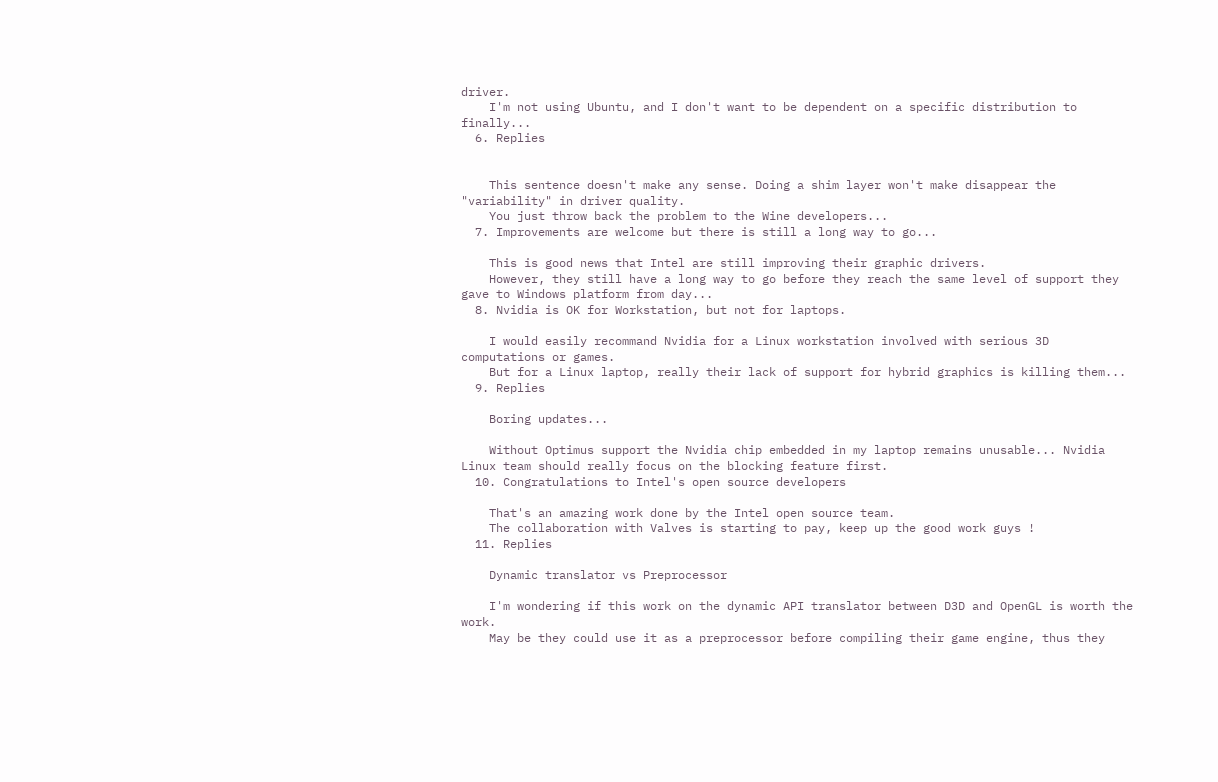driver.
    I'm not using Ubuntu, and I don't want to be dependent on a specific distribution to finally...
  6. Replies


    This sentence doesn't make any sense. Doing a shim layer won't make disappear the "variability" in driver quality.
    You just throw back the problem to the Wine developers...
  7. Improvements are welcome but there is still a long way to go...

    This is good news that Intel are still improving their graphic drivers.
    However, they still have a long way to go before they reach the same level of support they gave to Windows platform from day...
  8. Nvidia is OK for Workstation, but not for laptops.

    I would easily recommand Nvidia for a Linux workstation involved with serious 3D computations or games.
    But for a Linux laptop, really their lack of support for hybrid graphics is killing them...
  9. Replies

    Boring updates...

    Without Optimus support the Nvidia chip embedded in my laptop remains unusable... Nvidia Linux team should really focus on the blocking feature first.
  10. Congratulations to Intel's open source developers

    That's an amazing work done by the Intel open source team.
    The collaboration with Valves is starting to pay, keep up the good work guys !
  11. Replies

    Dynamic translator vs Preprocessor

    I'm wondering if this work on the dynamic API translator between D3D and OpenGL is worth the work.
    May be they could use it as a preprocessor before compiling their game engine, thus they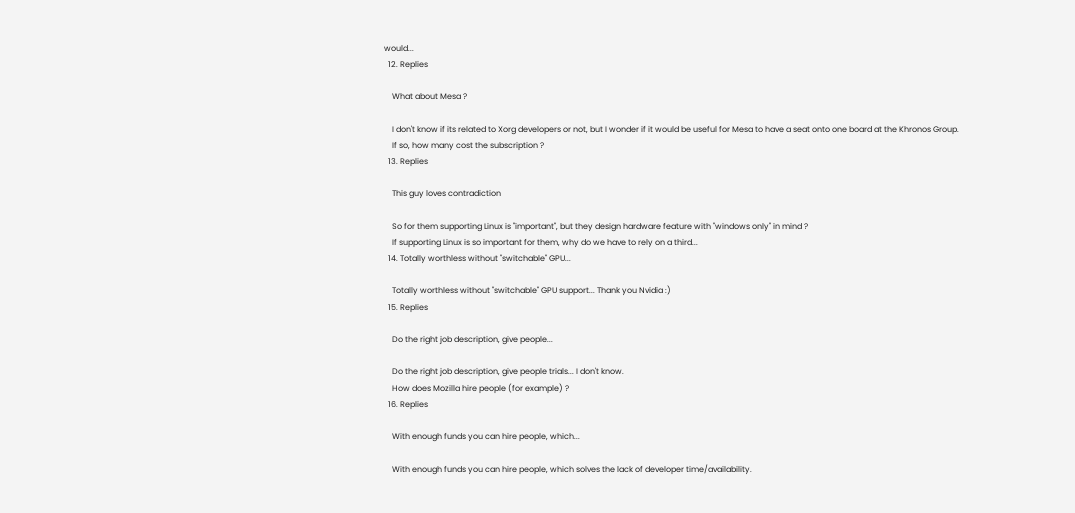would...
  12. Replies

    What about Mesa ?

    I don't know if its related to Xorg developers or not, but I wonder if it would be useful for Mesa to have a seat onto one board at the Khronos Group.
    If so, how many cost the subscription ?
  13. Replies

    This guy loves contradiction

    So for them supporting Linux is "important", but they design hardware feature with "windows only" in mind ?
    If supporting Linux is so important for them, why do we have to rely on a third...
  14. Totally worthless without "switchable" GPU...

    Totally worthless without "switchable" GPU support... Thank you Nvidia :)
  15. Replies

    Do the right job description, give people...

    Do the right job description, give people trials... I don't know.
    How does Mozilla hire people (for example) ?
  16. Replies

    With enough funds you can hire people, which...

    With enough funds you can hire people, which solves the lack of developer time/availability.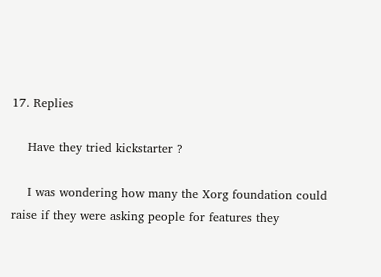17. Replies

    Have they tried kickstarter ?

    I was wondering how many the Xorg foundation could raise if they were asking people for features they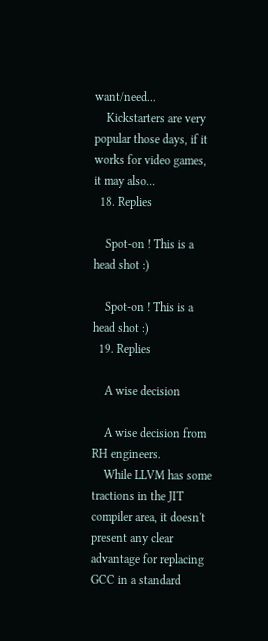want/need...
    Kickstarters are very popular those days, if it works for video games, it may also...
  18. Replies

    Spot-on ! This is a head shot :)

    Spot-on ! This is a head shot :)
  19. Replies

    A wise decision

    A wise decision from RH engineers.
    While LLVM has some tractions in the JIT compiler area, it doesn't present any clear advantage for replacing GCC in a standard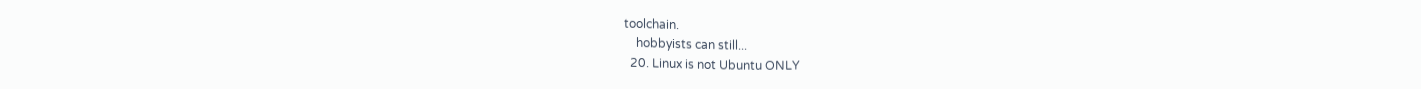toolchain.
    hobbyists can still...
  20. Linux is not Ubuntu ONLY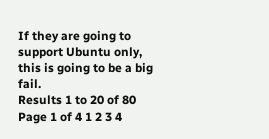If they are going to support Ubuntu only, this is going to be a big fail.
Results 1 to 20 of 80
Page 1 of 4 1 2 3 4